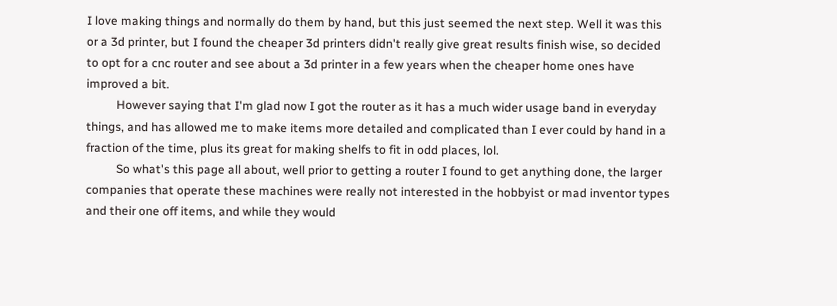I love making things and normally do them by hand, but this just seemed the next step. Well it was this or a 3d printer, but I found the cheaper 3d printers didn't really give great results finish wise, so decided to opt for a cnc router and see about a 3d printer in a few years when the cheaper home ones have improved a bit.
          However saying that I'm glad now I got the router as it has a much wider usage band in everyday things, and has allowed me to make items more detailed and complicated than I ever could by hand in a fraction of the time, plus its great for making shelfs to fit in odd places, lol.
          So what's this page all about, well prior to getting a router I found to get anything done, the larger companies that operate these machines were really not interested in the hobbyist or mad inventor types and their one off items, and while they would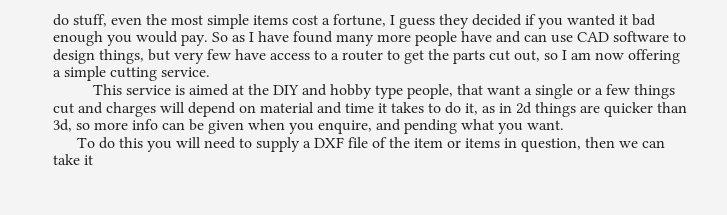do stuff, even the most simple items cost a fortune, I guess they decided if you wanted it bad enough you would pay. So as I have found many more people have and can use CAD software to design things, but very few have access to a router to get the parts cut out, so I am now offering a simple cutting service.
          This service is aimed at the DIY and hobby type people, that want a single or a few things cut and charges will depend on material and time it takes to do it, as in 2d things are quicker than 3d, so more info can be given when you enquire, and pending what you want.
      To do this you will need to supply a DXF file of the item or items in question, then we can take it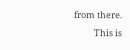from there.
          This is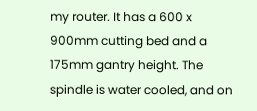my router. It has a 600 x 900mm cutting bed and a 175mm gantry height. The spindle is water cooled, and on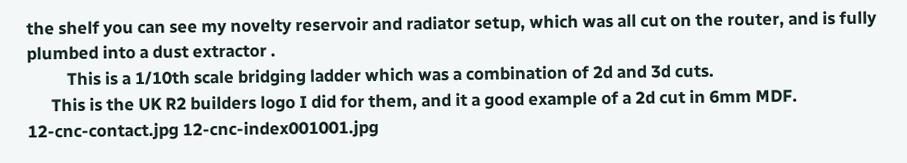the shelf you can see my novelty reservoir and radiator setup, which was all cut on the router, and is fully plumbed into a dust extractor .
          This is a 1/10th scale bridging ladder which was a combination of 2d and 3d cuts.
      This is the UK R2 builders logo I did for them, and it a good example of a 2d cut in 6mm MDF.
12-cnc-contact.jpg 12-cnc-index001001.jpg